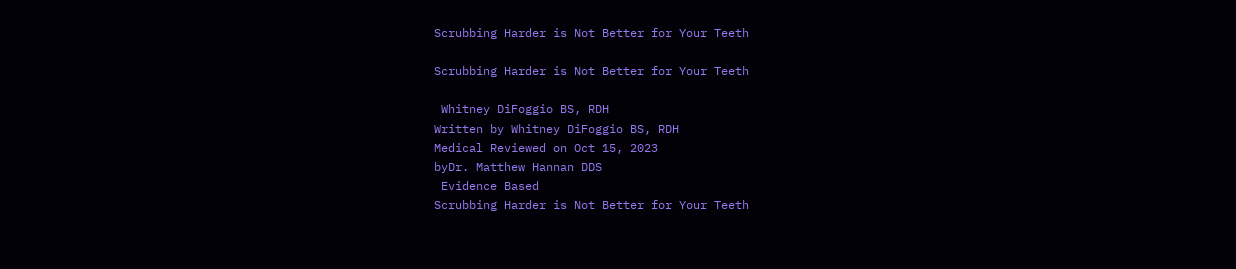Scrubbing Harder is Not Better for Your Teeth

Scrubbing Harder is Not Better for Your Teeth

 Whitney DiFoggio BS, RDH
Written by Whitney DiFoggio BS, RDH
Medical Reviewed on Oct 15, 2023
byDr. Matthew Hannan DDS
 Evidence Based
Scrubbing Harder is Not Better for Your Teeth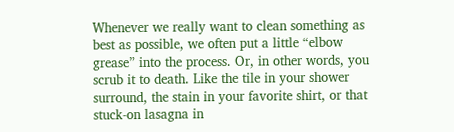Whenever we really want to clean something as best as possible, we often put a little “elbow grease” into the process. Or, in other words, you scrub it to death. Like the tile in your shower surround, the stain in your favorite shirt, or that stuck-on lasagna in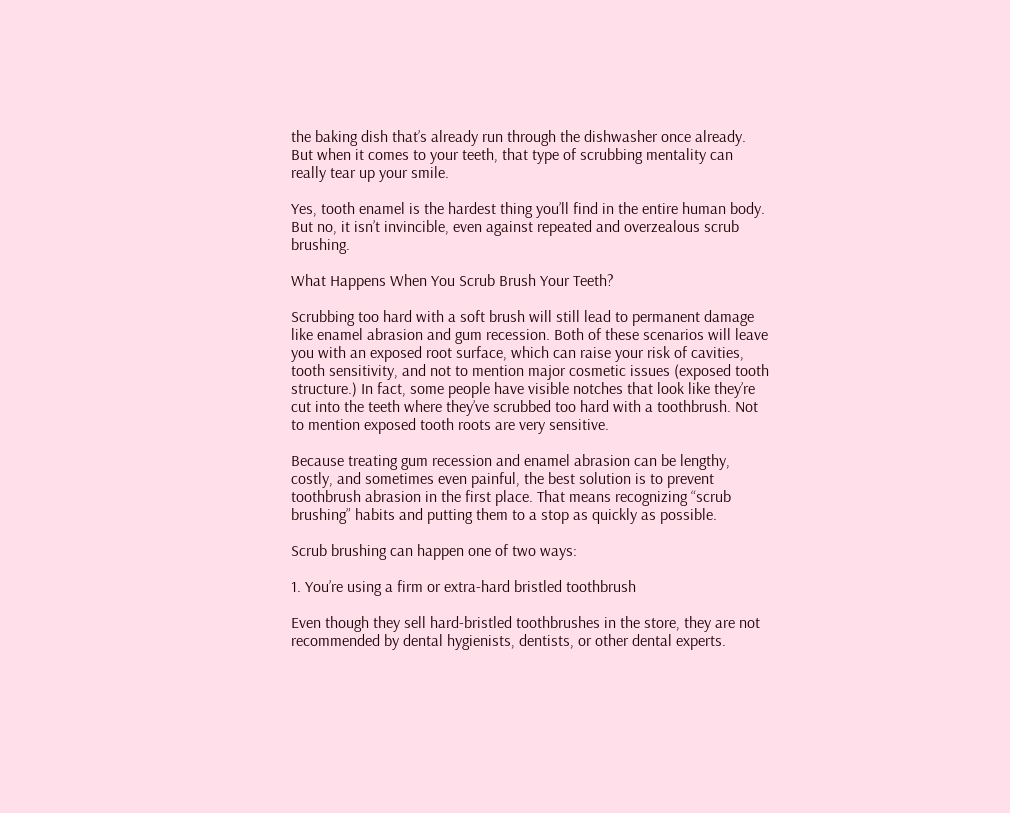the baking dish that’s already run through the dishwasher once already. But when it comes to your teeth, that type of scrubbing mentality can really tear up your smile.

Yes, tooth enamel is the hardest thing you’ll find in the entire human body. But no, it isn’t invincible, even against repeated and overzealous scrub brushing.

What Happens When You Scrub Brush Your Teeth?

Scrubbing too hard with a soft brush will still lead to permanent damage like enamel abrasion and gum recession. Both of these scenarios will leave you with an exposed root surface, which can raise your risk of cavities, tooth sensitivity, and not to mention major cosmetic issues (exposed tooth structure.) In fact, some people have visible notches that look like they’re cut into the teeth where they’ve scrubbed too hard with a toothbrush. Not to mention exposed tooth roots are very sensitive.

Because treating gum recession and enamel abrasion can be lengthy, costly, and sometimes even painful, the best solution is to prevent toothbrush abrasion in the first place. That means recognizing “scrub brushing” habits and putting them to a stop as quickly as possible.

Scrub brushing can happen one of two ways:

1. You’re using a firm or extra-hard bristled toothbrush

Even though they sell hard-bristled toothbrushes in the store, they are not recommended by dental hygienists, dentists, or other dental experts.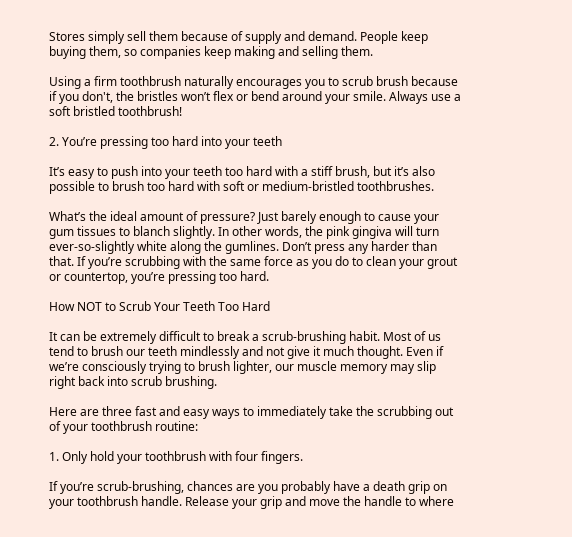Stores simply sell them because of supply and demand. People keep buying them, so companies keep making and selling them.

Using a firm toothbrush naturally encourages you to scrub brush because if you don't, the bristles won’t flex or bend around your smile. Always use a soft bristled toothbrush!

2. You’re pressing too hard into your teeth

It’s easy to push into your teeth too hard with a stiff brush, but it’s also possible to brush too hard with soft or medium-bristled toothbrushes.

What’s the ideal amount of pressure? Just barely enough to cause your gum tissues to blanch slightly. In other words, the pink gingiva will turn ever-so-slightly white along the gumlines. Don’t press any harder than that. If you’re scrubbing with the same force as you do to clean your grout or countertop, you’re pressing too hard.

How NOT to Scrub Your Teeth Too Hard

It can be extremely difficult to break a scrub-brushing habit. Most of us tend to brush our teeth mindlessly and not give it much thought. Even if we’re consciously trying to brush lighter, our muscle memory may slip right back into scrub brushing.

Here are three fast and easy ways to immediately take the scrubbing out of your toothbrush routine:

1. Only hold your toothbrush with four fingers.

If you’re scrub-brushing, chances are you probably have a death grip on your toothbrush handle. Release your grip and move the handle to where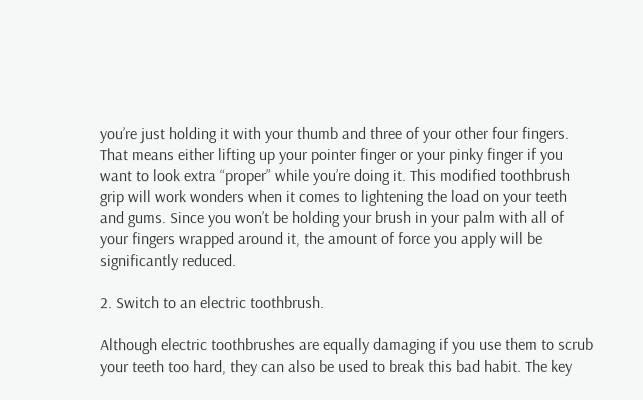you’re just holding it with your thumb and three of your other four fingers. That means either lifting up your pointer finger or your pinky finger if you want to look extra “proper” while you’re doing it. This modified toothbrush grip will work wonders when it comes to lightening the load on your teeth and gums. Since you won’t be holding your brush in your palm with all of your fingers wrapped around it, the amount of force you apply will be significantly reduced.

2. Switch to an electric toothbrush.

Although electric toothbrushes are equally damaging if you use them to scrub your teeth too hard, they can also be used to break this bad habit. The key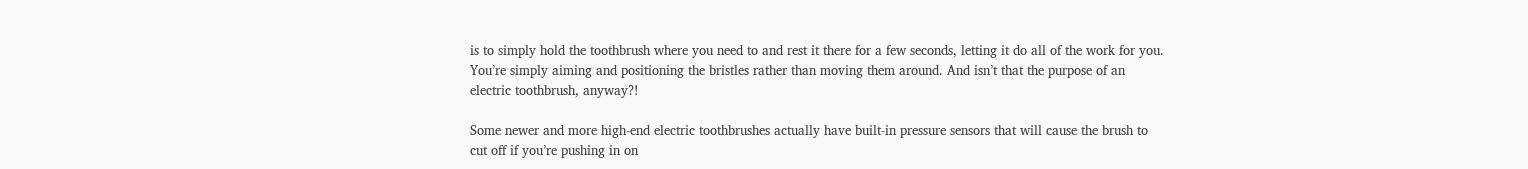is to simply hold the toothbrush where you need to and rest it there for a few seconds, letting it do all of the work for you. You’re simply aiming and positioning the bristles rather than moving them around. And isn’t that the purpose of an electric toothbrush, anyway?!

Some newer and more high-end electric toothbrushes actually have built-in pressure sensors that will cause the brush to cut off if you’re pushing in on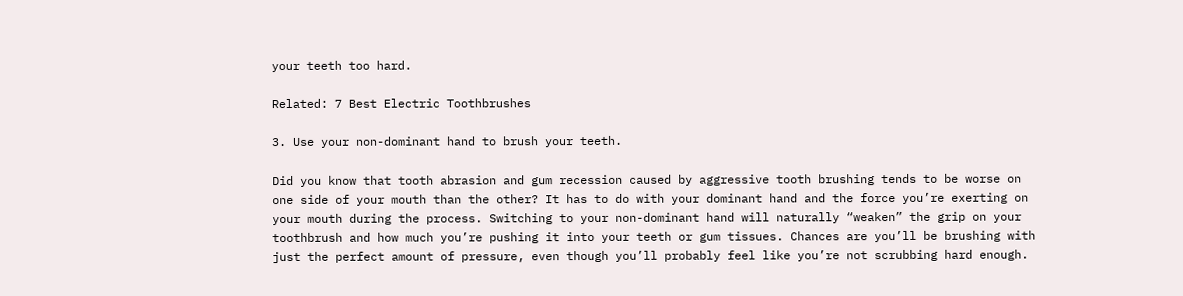your teeth too hard.

Related: 7 Best Electric Toothbrushes

3. Use your non-dominant hand to brush your teeth.

Did you know that tooth abrasion and gum recession caused by aggressive tooth brushing tends to be worse on one side of your mouth than the other? It has to do with your dominant hand and the force you’re exerting on your mouth during the process. Switching to your non-dominant hand will naturally “weaken” the grip on your toothbrush and how much you’re pushing it into your teeth or gum tissues. Chances are you’ll be brushing with just the perfect amount of pressure, even though you’ll probably feel like you’re not scrubbing hard enough.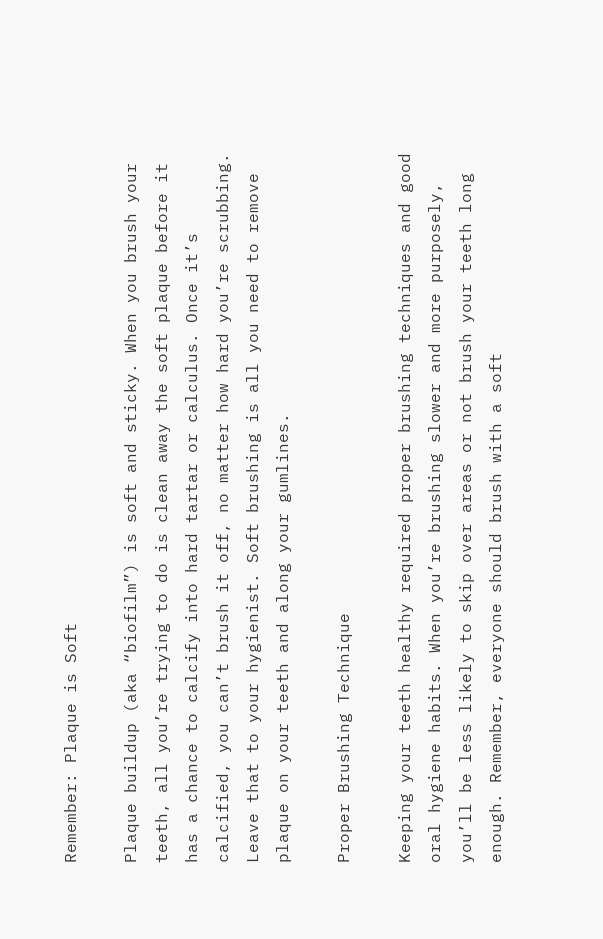Remember: Plaque is Soft

Plaque buildup (aka “biofilm”) is soft and sticky. When you brush your teeth, all you’re trying to do is clean away the soft plaque before it has a chance to calcify into hard tartar or calculus. Once it’s calcified, you can’t brush it off, no matter how hard you’re scrubbing. Leave that to your hygienist. Soft brushing is all you need to remove plaque on your teeth and along your gumlines.

Proper Brushing Technique

Keeping your teeth healthy required proper brushing techniques and good oral hygiene habits. When you’re brushing slower and more purposely, you’ll be less likely to skip over areas or not brush your teeth long enough. Remember, everyone should brush with a soft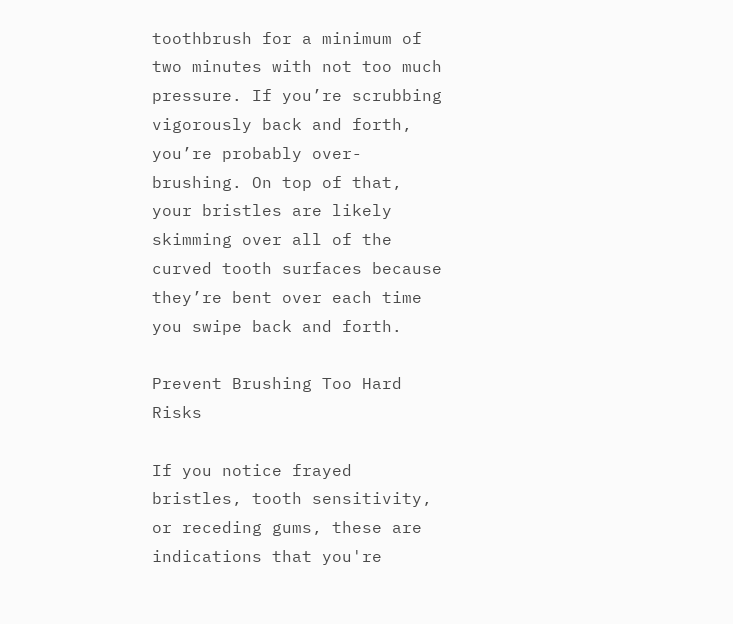toothbrush for a minimum of two minutes with not too much pressure. If you’re scrubbing vigorously back and forth, you’re probably over-brushing. On top of that, your bristles are likely skimming over all of the curved tooth surfaces because they’re bent over each time you swipe back and forth.

Prevent Brushing Too Hard Risks

If you notice frayed bristles, tooth sensitivity, or receding gums, these are indications that you're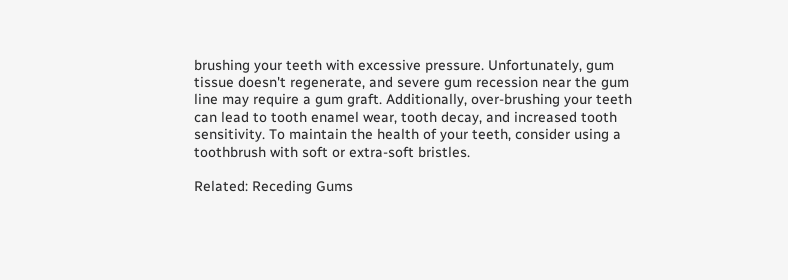brushing your teeth with excessive pressure. Unfortunately, gum tissue doesn't regenerate, and severe gum recession near the gum line may require a gum graft. Additionally, over-brushing your teeth can lead to tooth enamel wear, tooth decay, and increased tooth sensitivity. To maintain the health of your teeth, consider using a toothbrush with soft or extra-soft bristles.

Related: Receding Gums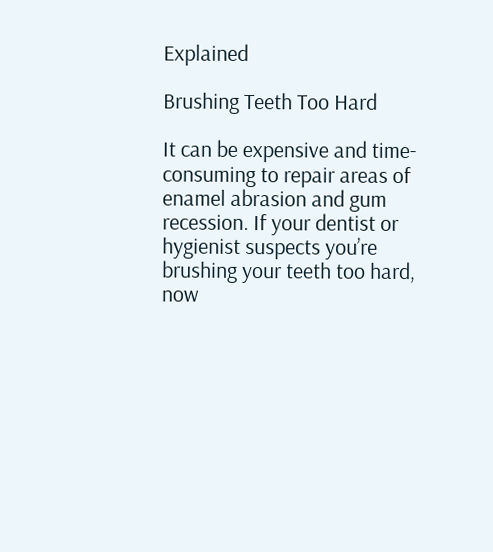Explained

Brushing Teeth Too Hard

It can be expensive and time-consuming to repair areas of enamel abrasion and gum recession. If your dentist or hygienist suspects you’re brushing your teeth too hard, now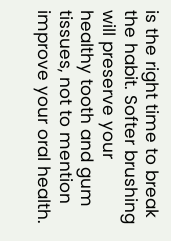is the right time to break the habit. Softer brushing will preserve your healthy tooth and gum tissues, not to mention improve your oral health.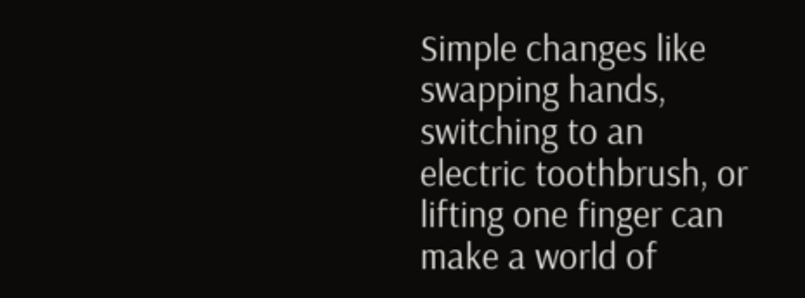Simple changes like swapping hands, switching to an electric toothbrush, or lifting one finger can make a world of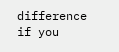difference if you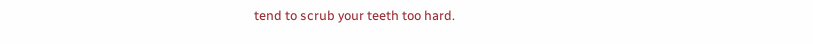tend to scrub your teeth too hard.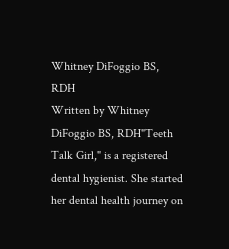Whitney DiFoggio BS, RDH
Written by Whitney DiFoggio BS, RDH"Teeth Talk Girl," is a registered dental hygienist. She started her dental health journey on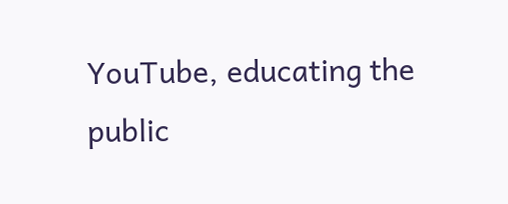YouTube, educating the public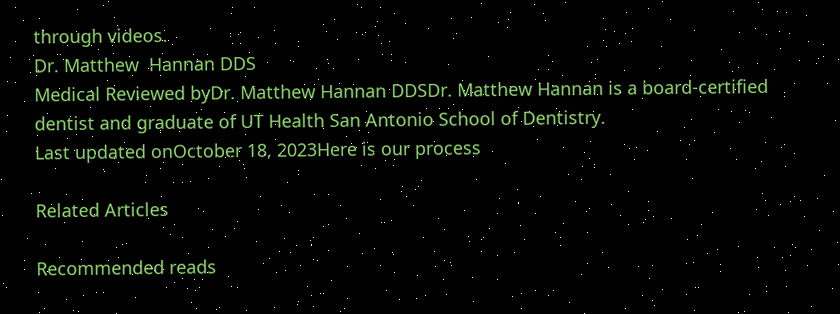through videos.
Dr. Matthew  Hannan DDS
Medical Reviewed byDr. Matthew Hannan DDSDr. Matthew Hannan is a board-certified dentist and graduate of UT Health San Antonio School of Dentistry.
Last updated onOctober 18, 2023Here is our process

Related Articles

Recommended reads